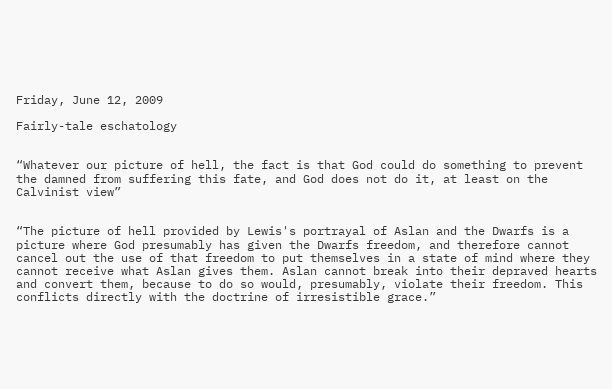Friday, June 12, 2009

Fairly-tale eschatology


“Whatever our picture of hell, the fact is that God could do something to prevent the damned from suffering this fate, and God does not do it, at least on the Calvinist view”


“The picture of hell provided by Lewis's portrayal of Aslan and the Dwarfs is a picture where God presumably has given the Dwarfs freedom, and therefore cannot cancel out the use of that freedom to put themselves in a state of mind where they cannot receive what Aslan gives them. Aslan cannot break into their depraved hearts and convert them, because to do so would, presumably, violate their freedom. This conflicts directly with the doctrine of irresistible grace.”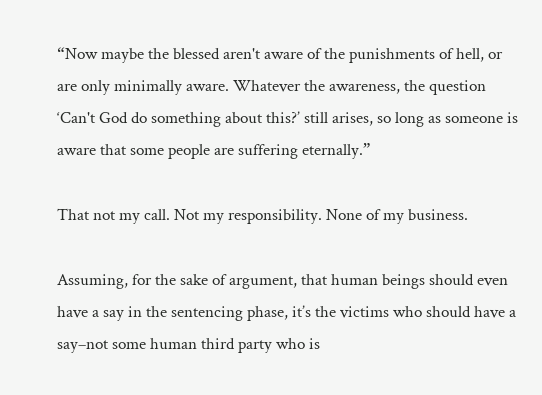“Now maybe the blessed aren't aware of the punishments of hell, or are only minimally aware. Whatever the awareness, the question ‘Can't God do something about this?’ still arises, so long as someone is aware that some people are suffering eternally.”

That not my call. Not my responsibility. None of my business.

Assuming, for the sake of argument, that human beings should even have a say in the sentencing phase, it’s the victims who should have a say–not some human third party who is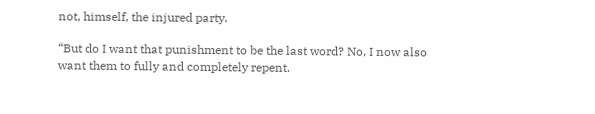not, himself, the injured party.

“But do I want that punishment to be the last word? No, I now also want them to fully and completely repent.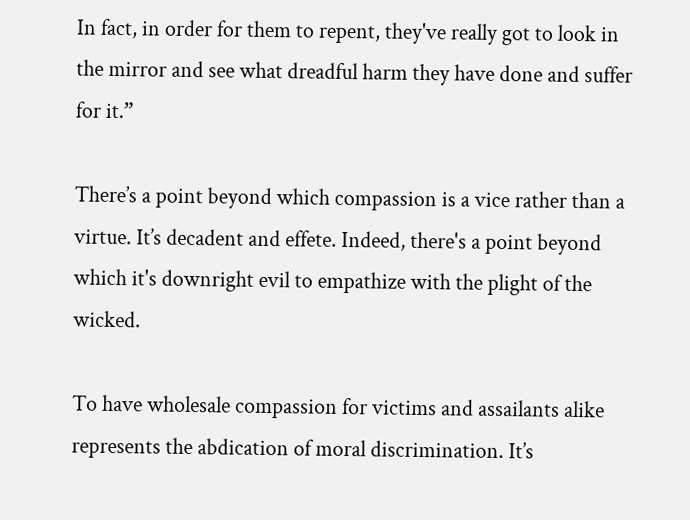In fact, in order for them to repent, they've really got to look in the mirror and see what dreadful harm they have done and suffer for it.”

There’s a point beyond which compassion is a vice rather than a virtue. It’s decadent and effete. Indeed, there's a point beyond which it's downright evil to empathize with the plight of the wicked.

To have wholesale compassion for victims and assailants alike represents the abdication of moral discrimination. It’s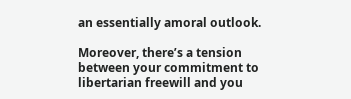an essentially amoral outlook.

Moreover, there’s a tension between your commitment to libertarian freewill and you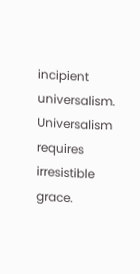incipient universalism. Universalism requires irresistible grace.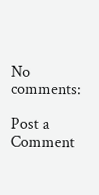No comments:

Post a Comment